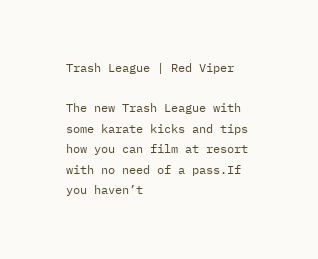Trash League | Red Viper

The new Trash League with some karate kicks and tips how you can film at resort with no need of a pass.If you haven’t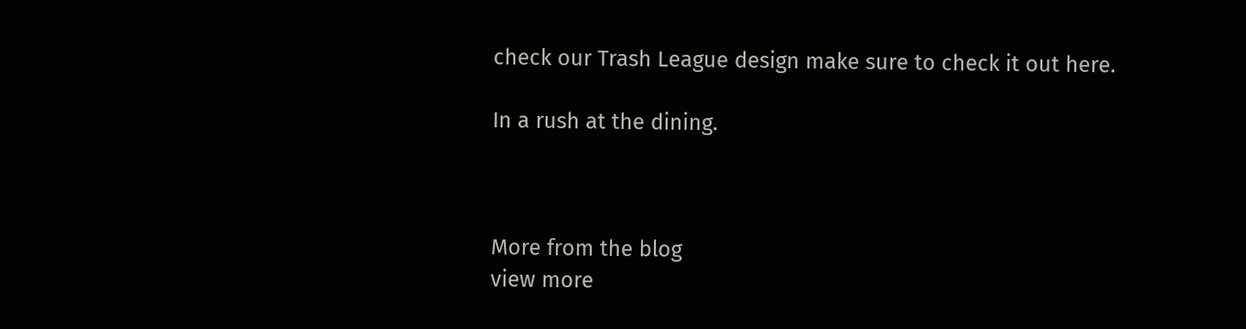check our Trash League design make sure to check it out here.

In a rush at the dining.



More from the blog
view more